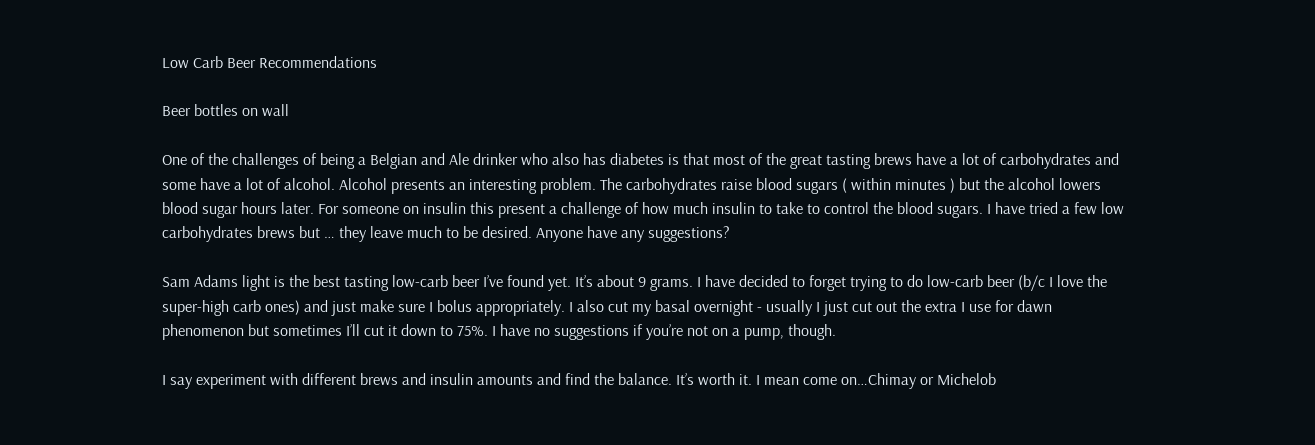Low Carb Beer Recommendations

Beer bottles on wall

One of the challenges of being a Belgian and Ale drinker who also has diabetes is that most of the great tasting brews have a lot of carbohydrates and some have a lot of alcohol. Alcohol presents an interesting problem. The carbohydrates raise blood sugars ( within minutes ) but the alcohol lowers blood sugar hours later. For someone on insulin this present a challenge of how much insulin to take to control the blood sugars. I have tried a few low carbohydrates brews but … they leave much to be desired. Anyone have any suggestions?

Sam Adams light is the best tasting low-carb beer I’ve found yet. It’s about 9 grams. I have decided to forget trying to do low-carb beer (b/c I love the super-high carb ones) and just make sure I bolus appropriately. I also cut my basal overnight - usually I just cut out the extra I use for dawn phenomenon but sometimes I’ll cut it down to 75%. I have no suggestions if you’re not on a pump, though.

I say experiment with different brews and insulin amounts and find the balance. It’s worth it. I mean come on…Chimay or Michelob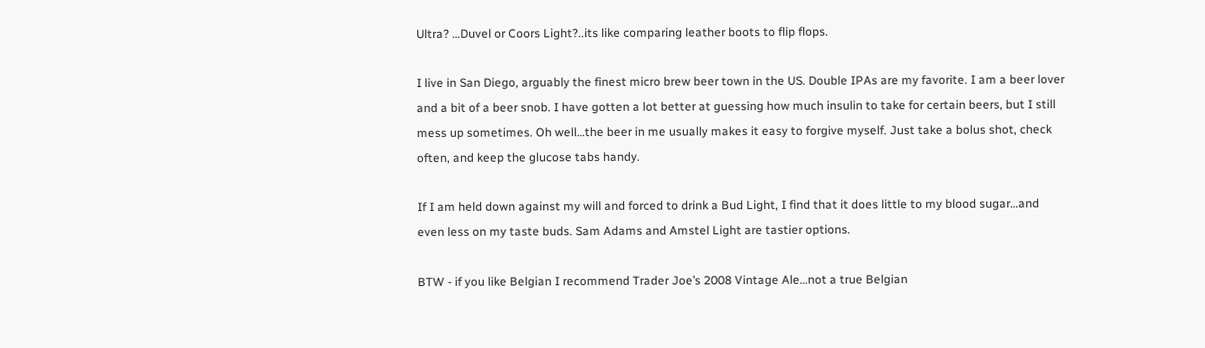Ultra? …Duvel or Coors Light?..its like comparing leather boots to flip flops.

I live in San Diego, arguably the finest micro brew beer town in the US. Double IPAs are my favorite. I am a beer lover and a bit of a beer snob. I have gotten a lot better at guessing how much insulin to take for certain beers, but I still mess up sometimes. Oh well…the beer in me usually makes it easy to forgive myself. Just take a bolus shot, check often, and keep the glucose tabs handy.

If I am held down against my will and forced to drink a Bud Light, I find that it does little to my blood sugar…and even less on my taste buds. Sam Adams and Amstel Light are tastier options.

BTW - if you like Belgian I recommend Trader Joe’s 2008 Vintage Ale…not a true Belgian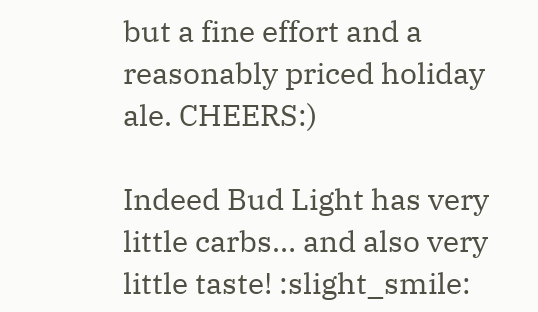but a fine effort and a reasonably priced holiday ale. CHEERS:)

Indeed Bud Light has very little carbs… and also very little taste! :slight_smile: